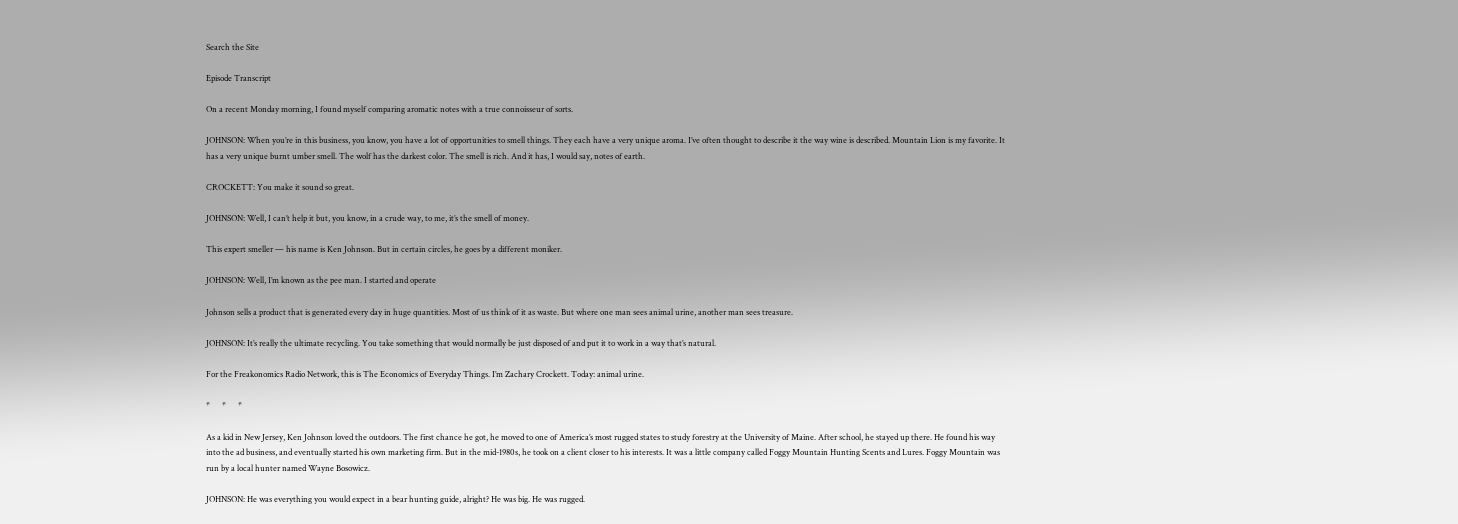Search the Site

Episode Transcript

On a recent Monday morning, I found myself comparing aromatic notes with a true connoisseur of sorts.

JOHNSON: When you’re in this business, you know, you have a lot of opportunities to smell things. They each have a very unique aroma. I’ve often thought to describe it the way wine is described. Mountain Lion is my favorite. It has a very unique burnt umber smell. The wolf has the darkest color. The smell is rich. And it has, I would say, notes of earth.

CROCKETT: You make it sound so great.

JOHNSON: Well, I can’t help it but, you know, in a crude way, to me, it’s the smell of money.

This expert smeller — his name is Ken Johnson. But in certain circles, he goes by a different moniker.

JOHNSON: Well, I’m known as the pee man. I started and operate

Johnson sells a product that is generated every day in huge quantities. Most of us think of it as waste. But where one man sees animal urine, another man sees treasure.

JOHNSON: It’s really the ultimate recycling. You take something that would normally be just disposed of and put it to work in a way that’s natural.

For the Freakonomics Radio Network, this is The Economics of Everyday Things. I’m Zachary Crockett. Today: animal urine.

*      *      *

As a kid in New Jersey, Ken Johnson loved the outdoors. The first chance he got, he moved to one of America’s most rugged states to study forestry at the University of Maine. After school, he stayed up there. He found his way into the ad business, and eventually started his own marketing firm. But in the mid-1980s, he took on a client closer to his interests. It was a little company called Foggy Mountain Hunting Scents and Lures. Foggy Mountain was run by a local hunter named Wayne Bosowicz.

JOHNSON: He was everything you would expect in a bear hunting guide, alright? He was big. He was rugged.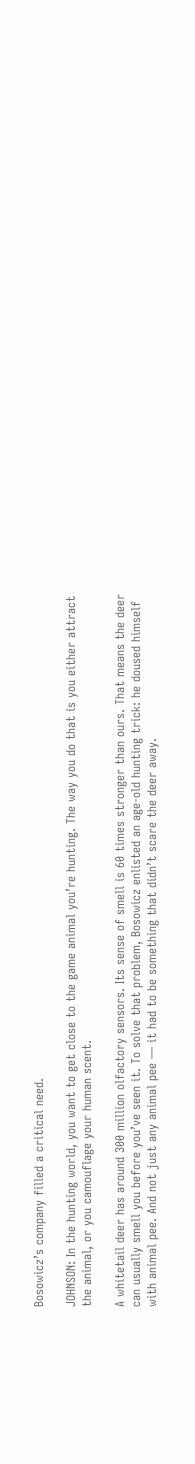Bosowicz’s company filled a critical need.

JOHNSON: In the hunting world, you want to get close to the game animal you’re hunting. The way you do that is you either attract the animal, or you camouflage your human scent.

A whitetail deer has around 300 million olfactory sensors. Its sense of smell is 60 times stronger than ours. That means the deer can usually smell you before you’ve seen it. To solve that problem, Bosowicz enlisted an age-old hunting trick: he doused himself with animal pee. And not just any animal pee — it had to be something that didn’t scare the deer away.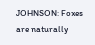JOHNSON: Foxes are naturally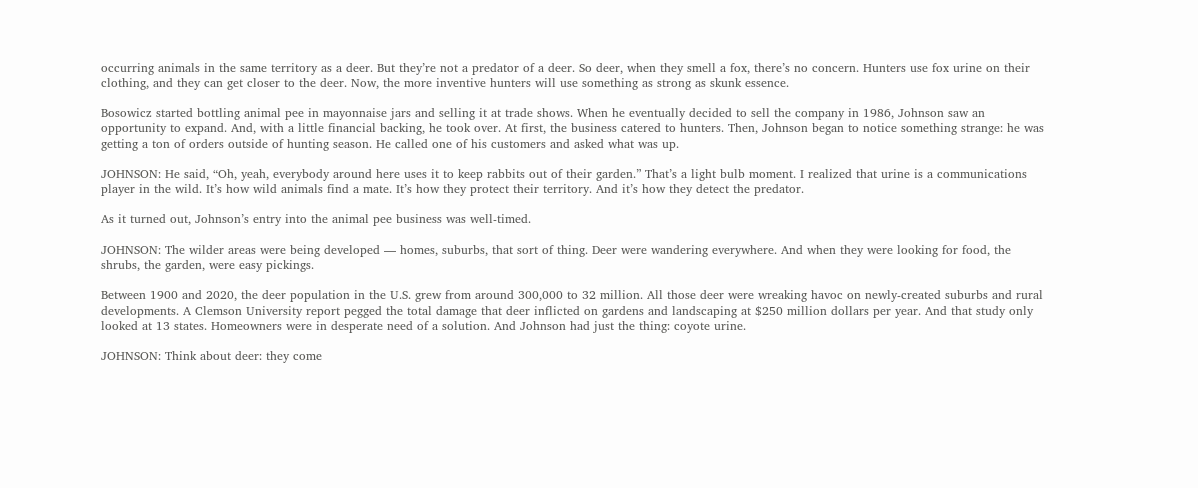occurring animals in the same territory as a deer. But they’re not a predator of a deer. So deer, when they smell a fox, there’s no concern. Hunters use fox urine on their clothing, and they can get closer to the deer. Now, the more inventive hunters will use something as strong as skunk essence.

Bosowicz started bottling animal pee in mayonnaise jars and selling it at trade shows. When he eventually decided to sell the company in 1986, Johnson saw an opportunity to expand. And, with a little financial backing, he took over. At first, the business catered to hunters. Then, Johnson began to notice something strange: he was getting a ton of orders outside of hunting season. He called one of his customers and asked what was up.

JOHNSON: He said, “Oh, yeah, everybody around here uses it to keep rabbits out of their garden.” That’s a light bulb moment. I realized that urine is a communications player in the wild. It’s how wild animals find a mate. It’s how they protect their territory. And it’s how they detect the predator.

As it turned out, Johnson’s entry into the animal pee business was well-timed.

JOHNSON: The wilder areas were being developed — homes, suburbs, that sort of thing. Deer were wandering everywhere. And when they were looking for food, the shrubs, the garden, were easy pickings.

Between 1900 and 2020, the deer population in the U.S. grew from around 300,000 to 32 million. All those deer were wreaking havoc on newly-created suburbs and rural developments. A Clemson University report pegged the total damage that deer inflicted on gardens and landscaping at $250 million dollars per year. And that study only looked at 13 states. Homeowners were in desperate need of a solution. And Johnson had just the thing: coyote urine.

JOHNSON: Think about deer: they come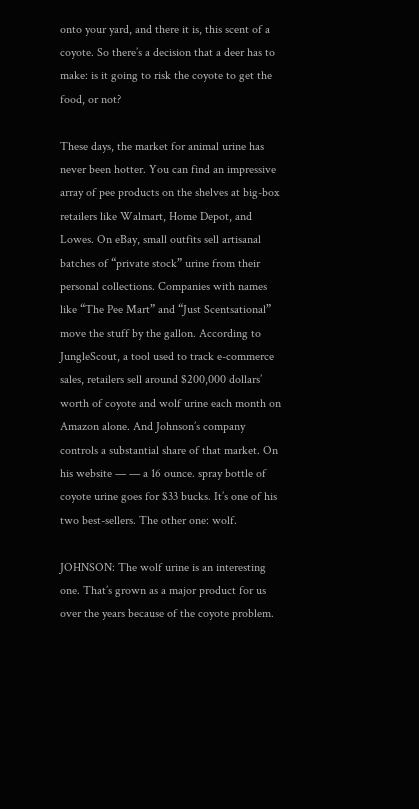onto your yard, and there it is, this scent of a coyote. So there’s a decision that a deer has to make: is it going to risk the coyote to get the food, or not?

These days, the market for animal urine has never been hotter. You can find an impressive array of pee products on the shelves at big-box retailers like Walmart, Home Depot, and Lowes. On eBay, small outfits sell artisanal batches of “private stock” urine from their personal collections. Companies with names like “The Pee Mart” and “Just Scentsational” move the stuff by the gallon. According to JungleScout, a tool used to track e-commerce sales, retailers sell around $200,000 dollars’ worth of coyote and wolf urine each month on Amazon alone. And Johnson’s company controls a substantial share of that market. On his website — — a 16 ounce. spray bottle of coyote urine goes for $33 bucks. It’s one of his two best-sellers. The other one: wolf.

JOHNSON: The wolf urine is an interesting one. That’s grown as a major product for us over the years because of the coyote problem.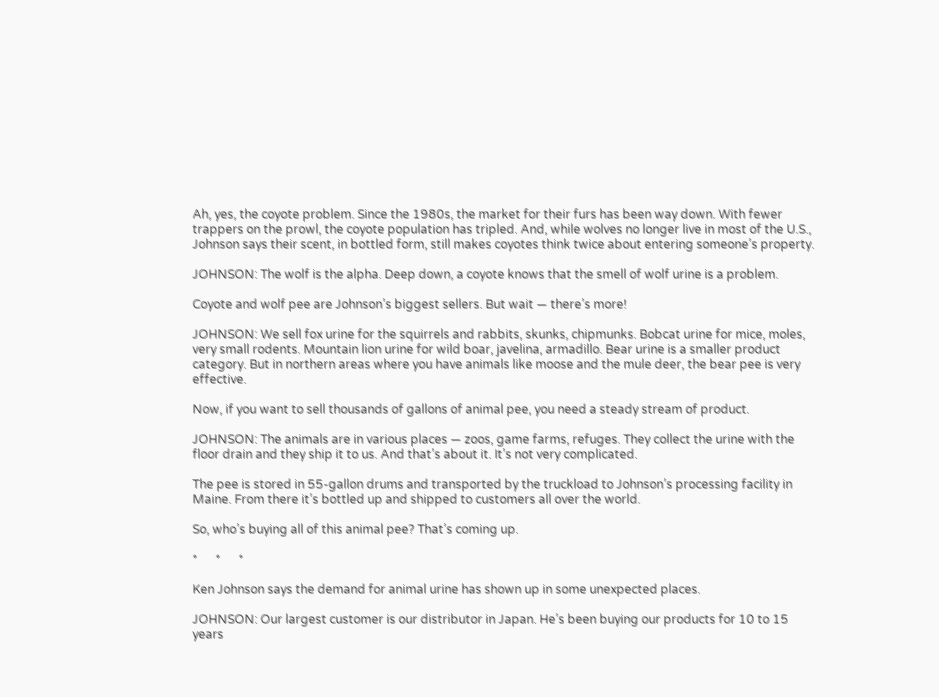Ah, yes, the coyote problem. Since the 1980s, the market for their furs has been way down. With fewer trappers on the prowl, the coyote population has tripled. And, while wolves no longer live in most of the U.S., Johnson says their scent, in bottled form, still makes coyotes think twice about entering someone’s property.

JOHNSON: The wolf is the alpha. Deep down, a coyote knows that the smell of wolf urine is a problem.

Coyote and wolf pee are Johnson’s biggest sellers. But wait — there’s more!

JOHNSON: We sell fox urine for the squirrels and rabbits, skunks, chipmunks. Bobcat urine for mice, moles, very small rodents. Mountain lion urine for wild boar, javelina, armadillo. Bear urine is a smaller product category. But in northern areas where you have animals like moose and the mule deer, the bear pee is very effective.

Now, if you want to sell thousands of gallons of animal pee, you need a steady stream of product.

JOHNSON: The animals are in various places — zoos, game farms, refuges. They collect the urine with the floor drain and they ship it to us. And that’s about it. It’s not very complicated.

The pee is stored in 55-gallon drums and transported by the truckload to Johnson’s processing facility in Maine. From there it’s bottled up and shipped to customers all over the world.

So, who’s buying all of this animal pee? That’s coming up.

*      *      *

Ken Johnson says the demand for animal urine has shown up in some unexpected places.

JOHNSON: Our largest customer is our distributor in Japan. He’s been buying our products for 10 to 15 years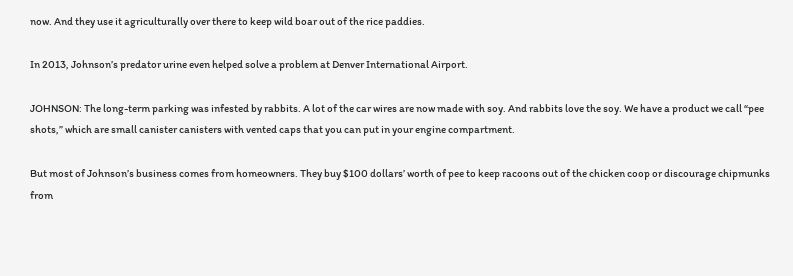now. And they use it agriculturally over there to keep wild boar out of the rice paddies.

In 2013, Johnson’s predator urine even helped solve a problem at Denver International Airport.

JOHNSON: The long-term parking was infested by rabbits. A lot of the car wires are now made with soy. And rabbits love the soy. We have a product we call “pee shots,” which are small canister canisters with vented caps that you can put in your engine compartment.

But most of Johnson’s business comes from homeowners. They buy $100 dollars’ worth of pee to keep racoons out of the chicken coop or discourage chipmunks from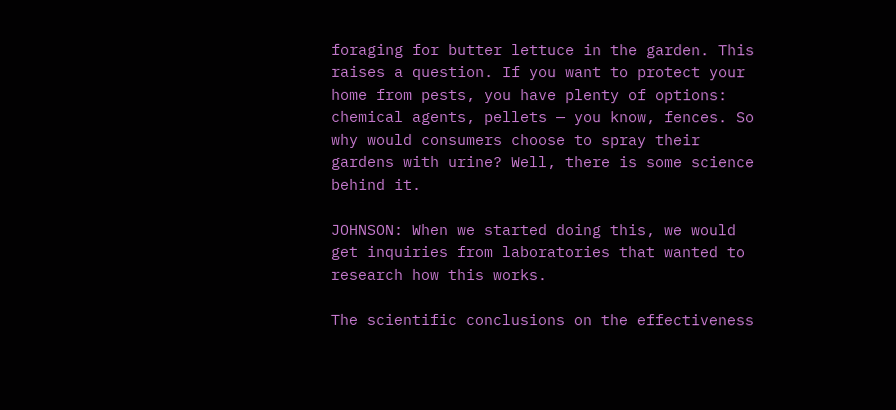foraging for butter lettuce in the garden. This raises a question. If you want to protect your home from pests, you have plenty of options: chemical agents, pellets — you know, fences. So why would consumers choose to spray their gardens with urine? Well, there is some science behind it.

JOHNSON: When we started doing this, we would get inquiries from laboratories that wanted to research how this works.

The scientific conclusions on the effectiveness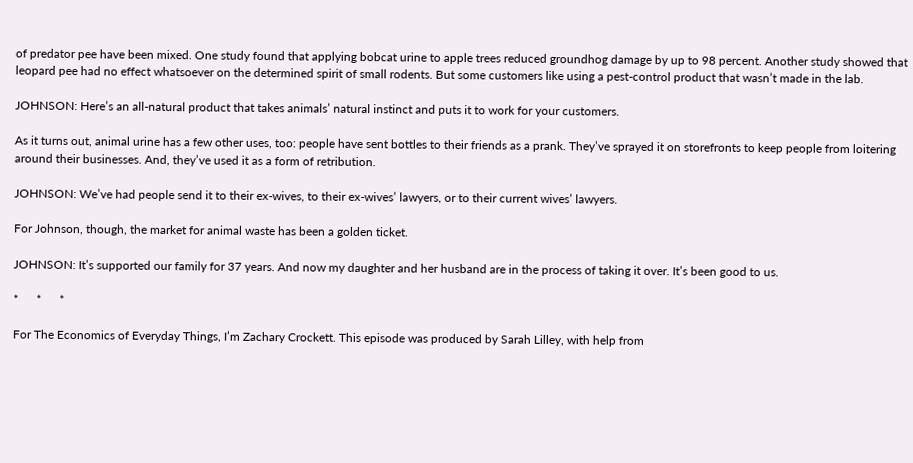of predator pee have been mixed. One study found that applying bobcat urine to apple trees reduced groundhog damage by up to 98 percent. Another study showed that leopard pee had no effect whatsoever on the determined spirit of small rodents. But some customers like using a pest-control product that wasn’t made in the lab.

JOHNSON: Here’s an all-natural product that takes animals’ natural instinct and puts it to work for your customers.

As it turns out, animal urine has a few other uses, too: people have sent bottles to their friends as a prank. They’ve sprayed it on storefronts to keep people from loitering around their businesses. And, they’ve used it as a form of retribution.

JOHNSON: We’ve had people send it to their ex-wives, to their ex-wives’ lawyers, or to their current wives’ lawyers.

For Johnson, though, the market for animal waste has been a golden ticket.

JOHNSON: It’s supported our family for 37 years. And now my daughter and her husband are in the process of taking it over. It’s been good to us.

*      *      *

For The Economics of Everyday Things, I’m Zachary Crockett. This episode was produced by Sarah Lilley, with help from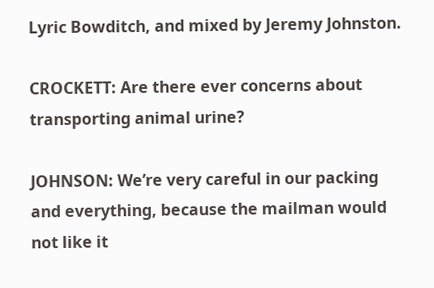Lyric Bowditch, and mixed by Jeremy Johnston.

CROCKETT: Are there ever concerns about transporting animal urine?

JOHNSON: We’re very careful in our packing and everything, because the mailman would not like it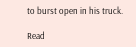to burst open in his truck.

Read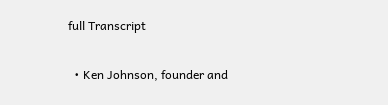full Transcript


  • Ken Johnson, founder and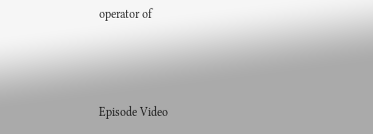operator of



Episode Video